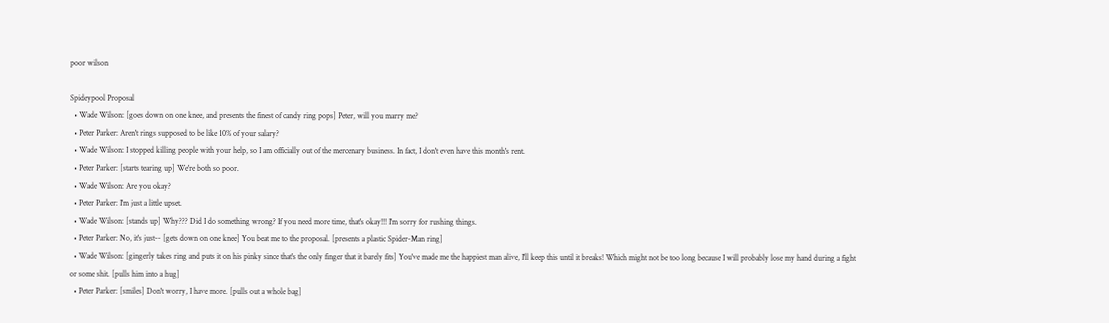poor wilson

Spideypool Proposal
  • Wade Wilson: [goes down on one knee, and presents the finest of candy ring pops] Peter, will you marry me?
  • Peter Parker: Aren't rings supposed to be like 10% of your salary?
  • Wade Wilson: I stopped killing people with your help, so I am officially out of the mercenary business. In fact, I don't even have this month's rent.
  • Peter Parker: [starts tearing up] We're both so poor.
  • Wade Wilson: Are you okay?
  • Peter Parker: I'm just a little upset.
  • Wade Wilson: [stands up] Why??? Did I do something wrong? If you need more time, that's okay!!! I'm sorry for rushing things.
  • Peter Parker: No, it's just-- [gets down on one knee] You beat me to the proposal. [presents a plastic Spider-Man ring]
  • Wade Wilson: [gingerly takes ring and puts it on his pinky since that's the only finger that it barely fits] You've made me the happiest man alive, I'll keep this until it breaks! Which might not be too long because I will probably lose my hand during a fight or some shit. [pulls him into a hug]
  • Peter Parker: [smiles] Don't worry, I have more. [pulls out a whole bag]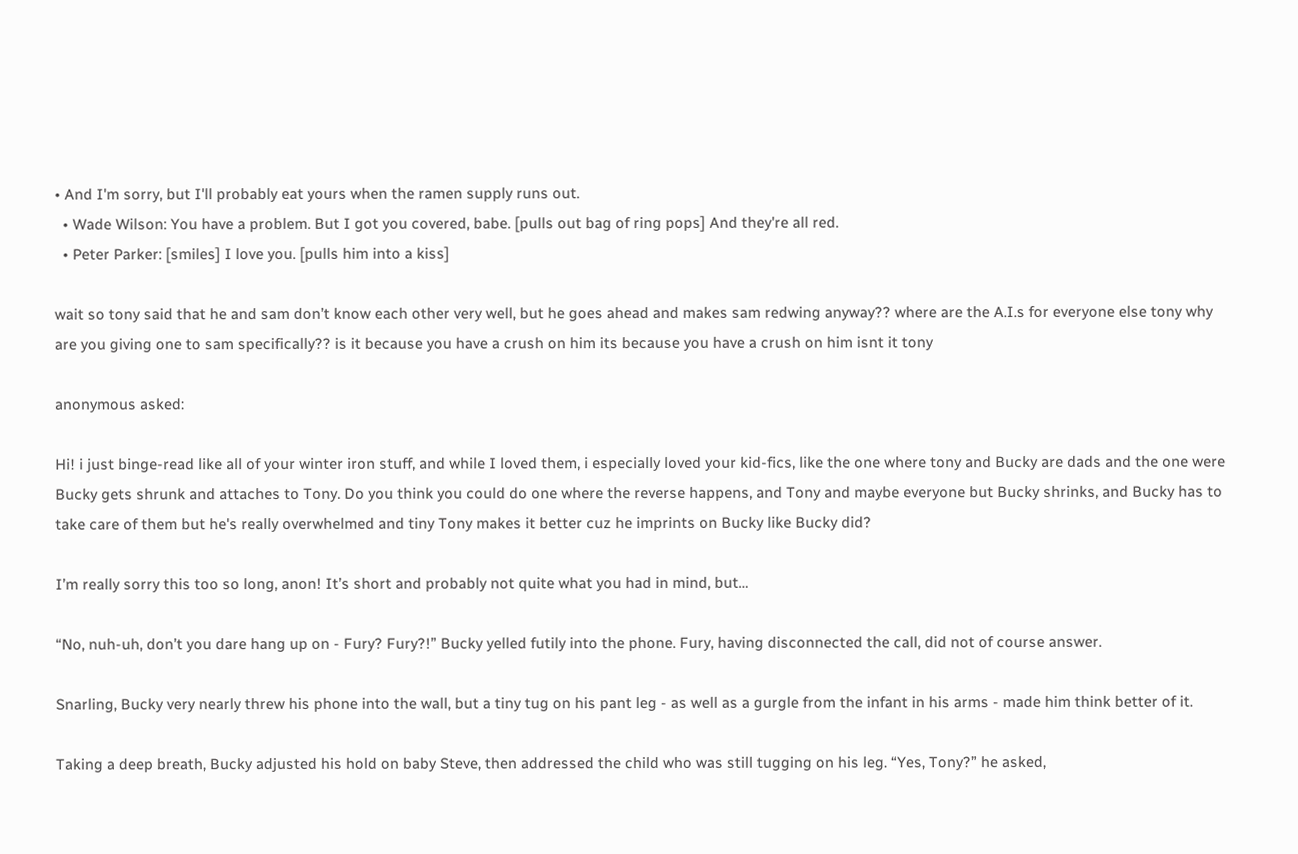• And I'm sorry, but I'll probably eat yours when the ramen supply runs out.
  • Wade Wilson: You have a problem. But I got you covered, babe. [pulls out bag of ring pops] And they're all red.
  • Peter Parker: [smiles] I love you. [pulls him into a kiss]

wait so tony said that he and sam don’t know each other very well, but he goes ahead and makes sam redwing anyway?? where are the A.I.s for everyone else tony why are you giving one to sam specifically?? is it because you have a crush on him its because you have a crush on him isnt it tony

anonymous asked:

Hi! i just binge-read like all of your winter iron stuff, and while I loved them, i especially loved your kid-fics, like the one where tony and Bucky are dads and the one were Bucky gets shrunk and attaches to Tony. Do you think you could do one where the reverse happens, and Tony and maybe everyone but Bucky shrinks, and Bucky has to take care of them but he's really overwhelmed and tiny Tony makes it better cuz he imprints on Bucky like Bucky did?

I’m really sorry this too so long, anon! It’s short and probably not quite what you had in mind, but…

“No, nuh-uh, don’t you dare hang up on - Fury? Fury?!” Bucky yelled futily into the phone. Fury, having disconnected the call, did not of course answer.

Snarling, Bucky very nearly threw his phone into the wall, but a tiny tug on his pant leg - as well as a gurgle from the infant in his arms - made him think better of it.

Taking a deep breath, Bucky adjusted his hold on baby Steve, then addressed the child who was still tugging on his leg. “Yes, Tony?” he asked,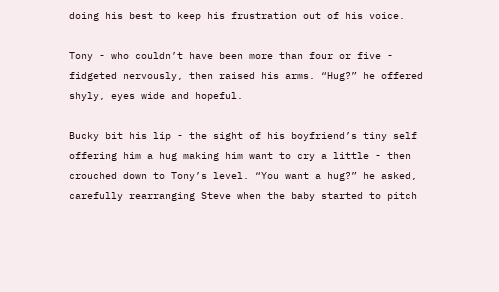doing his best to keep his frustration out of his voice.

Tony - who couldn’t have been more than four or five - fidgeted nervously, then raised his arms. “Hug?” he offered shyly, eyes wide and hopeful.

Bucky bit his lip - the sight of his boyfriend’s tiny self offering him a hug making him want to cry a little - then crouched down to Tony’s level. “You want a hug?” he asked, carefully rearranging Steve when the baby started to pitch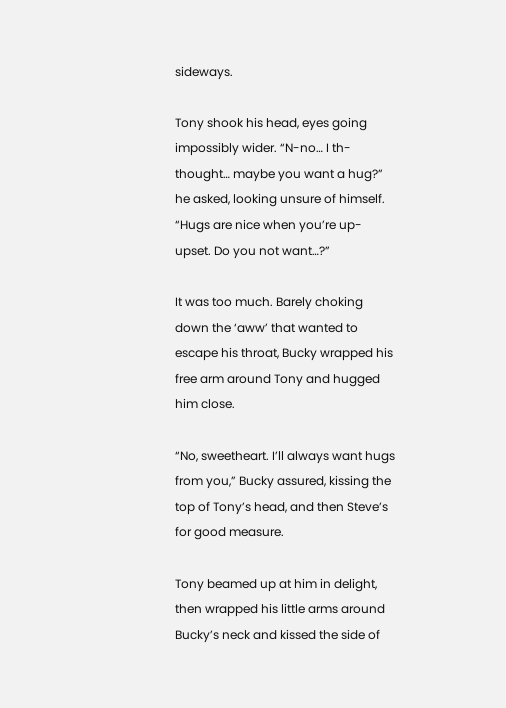sideways.

Tony shook his head, eyes going impossibly wider. “N-no… I th-thought… maybe you want a hug?” he asked, looking unsure of himself. “Hugs are nice when you’re up-upset. Do you not want…?”

It was too much. Barely choking down the ‘aww’ that wanted to escape his throat, Bucky wrapped his free arm around Tony and hugged him close.

“No, sweetheart. I’ll always want hugs from you,” Bucky assured, kissing the top of Tony’s head, and then Steve’s for good measure.

Tony beamed up at him in delight, then wrapped his little arms around Bucky’s neck and kissed the side of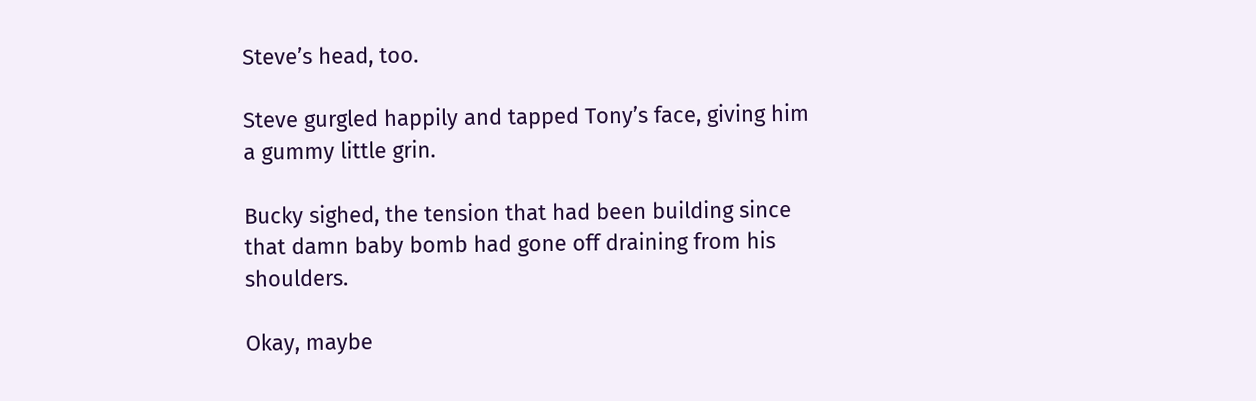Steve’s head, too.

Steve gurgled happily and tapped Tony’s face, giving him a gummy little grin.

Bucky sighed, the tension that had been building since that damn baby bomb had gone off draining from his shoulders.

Okay, maybe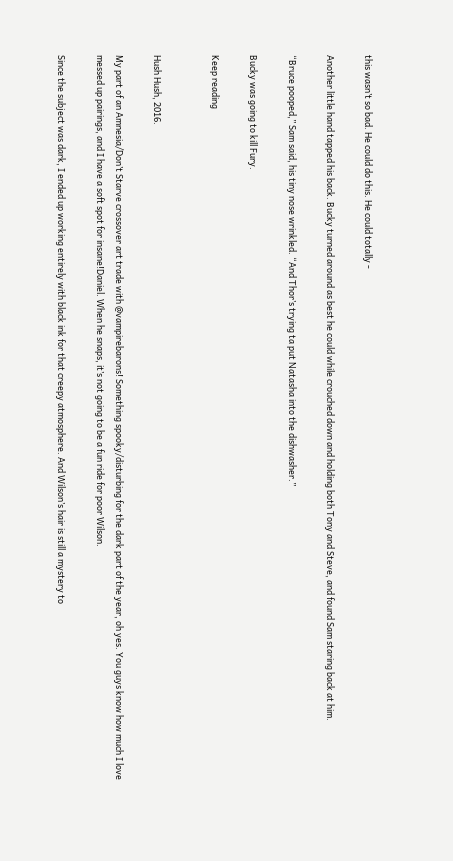this wasn’t so bad. He could do this. He could totally -

Another little hand tapped his back. Bucky turned around as best he could while crouched down and holding both Tony and Steve, and found Sam staring back at him.

“Bruce pooped,” Sam said, his tiny nose wrinkled. “And Thor’s trying ta put Natasha into the dishwasher.”

Bucky was going to kill Fury.

Keep reading


Hush Hush, 2016.

My part of an Amnesia/Don’t Starve crossover art trade with @vampirebarons! Something spooky/disturbing for the dark part of the year, oh yes. You guys know how much I love messed up pairings, and I have a soft spot for insane!Daniel. When he snaps, it’s not going to be a fun ride for poor Wilson.

Since the subject was dark, I ended up working entirely with black ink for that creepy atmosphere. And Wilson’s hair is still a mystery to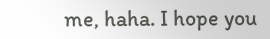me, haha. I hope you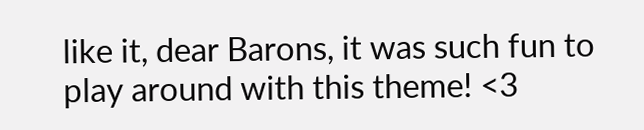like it, dear Barons, it was such fun to play around with this theme! <3